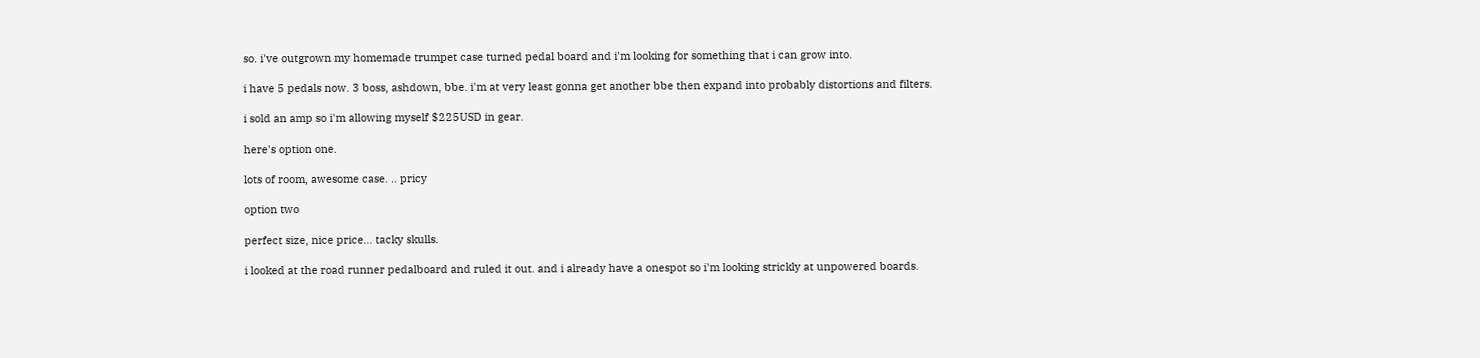so. i've outgrown my homemade trumpet case turned pedal board and i'm looking for something that i can grow into.

i have 5 pedals now. 3 boss, ashdown, bbe. i'm at very least gonna get another bbe then expand into probably distortions and filters.

i sold an amp so i'm allowing myself $225USD in gear.

here's option one.

lots of room, awesome case. .. pricy

option two

perfect size, nice price... tacky skulls.

i looked at the road runner pedalboard and ruled it out. and i already have a onespot so i'm looking strickly at unpowered boards.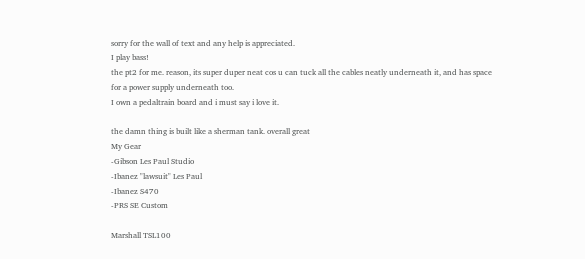sorry for the wall of text and any help is appreciated.
I play bass!
the pt2 for me. reason, its super duper neat cos u can tuck all the cables neatly underneath it, and has space for a power supply underneath too.
I own a pedaltrain board and i must say i love it.

the damn thing is built like a sherman tank. overall great
My Gear
-Gibson Les Paul Studio
-Ibanez "lawsuit" Les Paul
-Ibanez S470
-PRS SE Custom

Marshall TSL100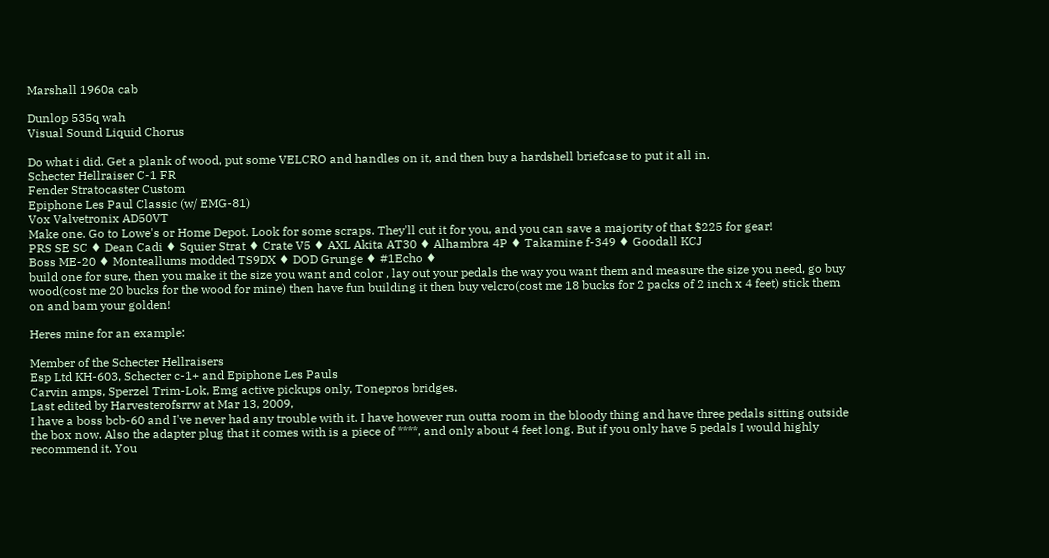Marshall 1960a cab

Dunlop 535q wah
Visual Sound Liquid Chorus

Do what i did. Get a plank of wood, put some VELCRO and handles on it, and then buy a hardshell briefcase to put it all in.
Schecter Hellraiser C-1 FR
Fender Stratocaster Custom
Epiphone Les Paul Classic (w/ EMG-81)
Vox Valvetronix AD50VT
Make one. Go to Lowe's or Home Depot. Look for some scraps. They'll cut it for you, and you can save a majority of that $225 for gear!
PRS SE SC ♦ Dean Cadi ♦ Squier Strat ♦ Crate V5 ♦ AXL Akita AT30 ♦ Alhambra 4P ♦ Takamine f-349 ♦ Goodall KCJ
Boss ME-20 ♦ Monteallums modded TS9DX ♦ DOD Grunge ♦ #1Echo ♦
build one for sure, then you make it the size you want and color , lay out your pedals the way you want them and measure the size you need, go buy wood(cost me 20 bucks for the wood for mine) then have fun building it then buy velcro(cost me 18 bucks for 2 packs of 2 inch x 4 feet) stick them on and bam your golden!

Heres mine for an example:

Member of the Schecter Hellraisers
Esp Ltd KH-603, Schecter c-1+ and Epiphone Les Pauls
Carvin amps, Sperzel Trim-Lok, Emg active pickups only, Tonepros bridges.
Last edited by Harvesterofsrrw at Mar 13, 2009,
I have a boss bcb-60 and I've never had any trouble with it. I have however run outta room in the bloody thing and have three pedals sitting outside the box now. Also the adapter plug that it comes with is a piece of ****, and only about 4 feet long. But if you only have 5 pedals I would highly recommend it. You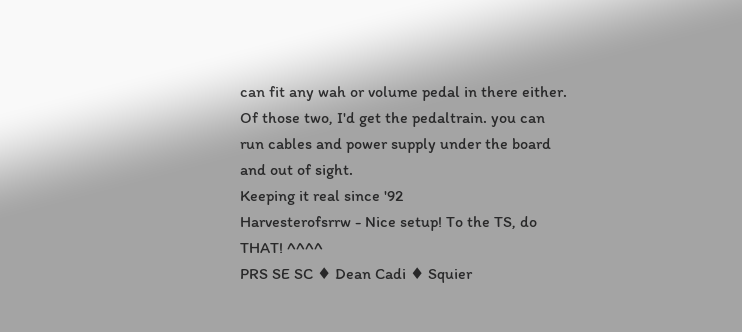can fit any wah or volume pedal in there either.
Of those two, I'd get the pedaltrain. you can run cables and power supply under the board and out of sight.
Keeping it real since '92
Harvesterofsrrw - Nice setup! To the TS, do THAT! ^^^^
PRS SE SC ♦ Dean Cadi ♦ Squier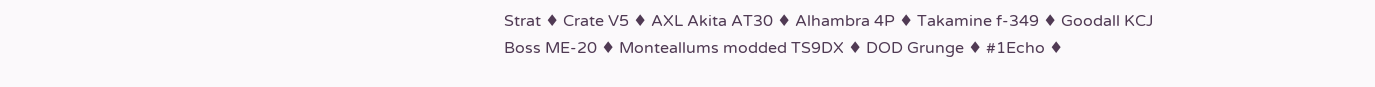Strat ♦ Crate V5 ♦ AXL Akita AT30 ♦ Alhambra 4P ♦ Takamine f-349 ♦ Goodall KCJ
Boss ME-20 ♦ Monteallums modded TS9DX ♦ DOD Grunge ♦ #1Echo ♦